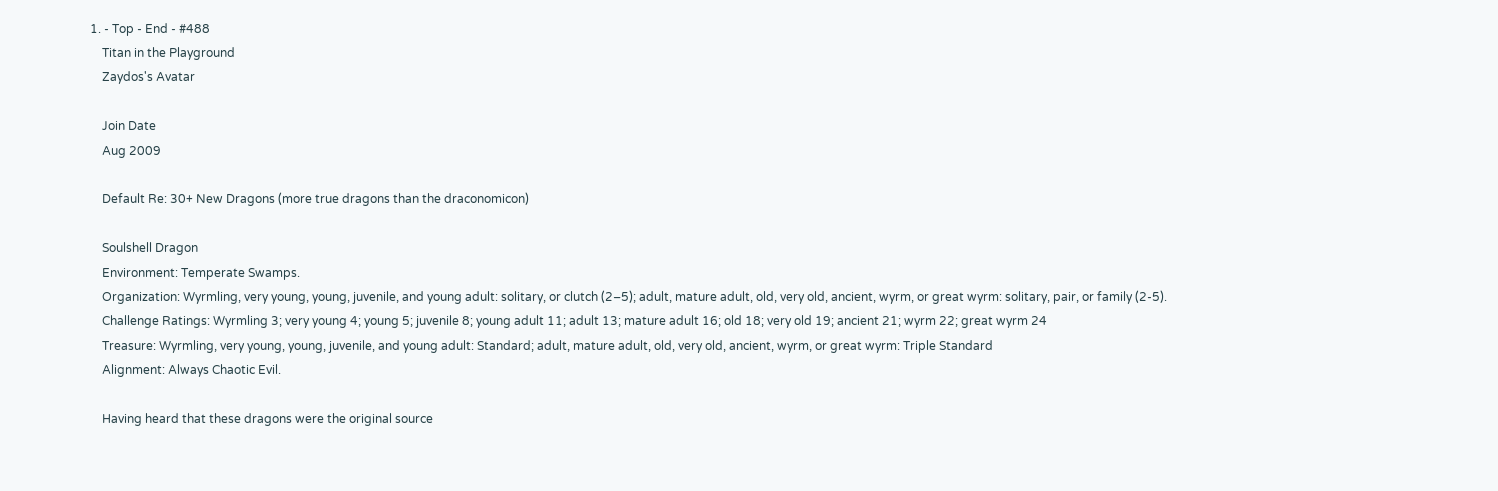1. - Top - End - #488
    Titan in the Playground
    Zaydos's Avatar

    Join Date
    Aug 2009

    Default Re: 30+ New Dragons (more true dragons than the draconomicon)

    Soulshell Dragon
    Environment: Temperate Swamps.
    Organization: Wyrmling, very young, young, juvenile, and young adult: solitary, or clutch (2–5); adult, mature adult, old, very old, ancient, wyrm, or great wyrm: solitary, pair, or family (2-5).
    Challenge Ratings: Wyrmling 3; very young 4; young 5; juvenile 8; young adult 11; adult 13; mature adult 16; old 18; very old 19; ancient 21; wyrm 22; great wyrm 24
    Treasure: Wyrmling, very young, young, juvenile, and young adult: Standard; adult, mature adult, old, very old, ancient, wyrm, or great wyrm: Triple Standard
    Alignment: Always Chaotic Evil.

    Having heard that these dragons were the original source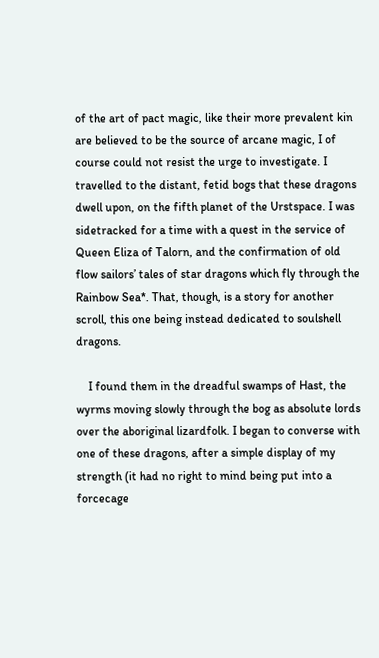of the art of pact magic, like their more prevalent kin are believed to be the source of arcane magic, I of course could not resist the urge to investigate. I travelled to the distant, fetid bogs that these dragons dwell upon, on the fifth planet of the Urstspace. I was sidetracked for a time with a quest in the service of Queen Eliza of Talorn, and the confirmation of old flow sailors’ tales of star dragons which fly through the Rainbow Sea*. That, though, is a story for another scroll, this one being instead dedicated to soulshell dragons.

    I found them in the dreadful swamps of Hast, the wyrms moving slowly through the bog as absolute lords over the aboriginal lizardfolk. I began to converse with one of these dragons, after a simple display of my strength (it had no right to mind being put into a forcecage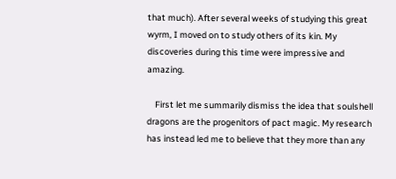that much). After several weeks of studying this great wyrm, I moved on to study others of its kin. My discoveries during this time were impressive and amazing.

    First let me summarily dismiss the idea that soulshell dragons are the progenitors of pact magic. My research has instead led me to believe that they more than any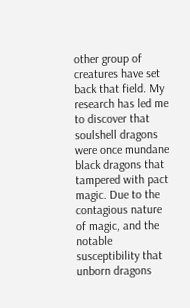other group of creatures have set back that field. My research has led me to discover that soulshell dragons were once mundane black dragons that tampered with pact magic. Due to the contagious nature of magic, and the notable susceptibility that unborn dragons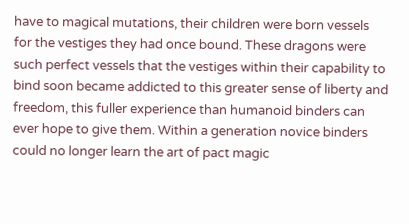have to magical mutations, their children were born vessels for the vestiges they had once bound. These dragons were such perfect vessels that the vestiges within their capability to bind soon became addicted to this greater sense of liberty and freedom, this fuller experience than humanoid binders can ever hope to give them. Within a generation novice binders could no longer learn the art of pact magic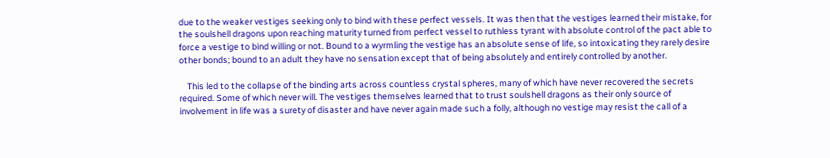due to the weaker vestiges seeking only to bind with these perfect vessels. It was then that the vestiges learned their mistake, for the soulshell dragons upon reaching maturity turned from perfect vessel to ruthless tyrant with absolute control of the pact able to force a vestige to bind willing or not. Bound to a wyrmling the vestige has an absolute sense of life, so intoxicating they rarely desire other bonds; bound to an adult they have no sensation except that of being absolutely and entirely controlled by another.

    This led to the collapse of the binding arts across countless crystal spheres, many of which have never recovered the secrets required. Some of which never will. The vestiges themselves learned that to trust soulshell dragons as their only source of involvement in life was a surety of disaster and have never again made such a folly, although no vestige may resist the call of a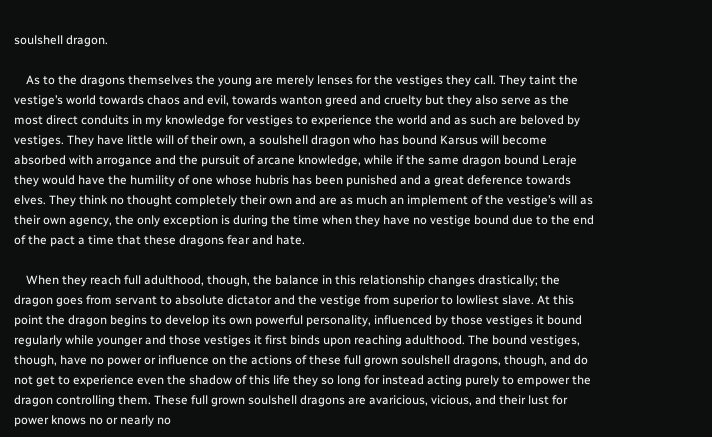soulshell dragon.

    As to the dragons themselves the young are merely lenses for the vestiges they call. They taint the vestige’s world towards chaos and evil, towards wanton greed and cruelty but they also serve as the most direct conduits in my knowledge for vestiges to experience the world and as such are beloved by vestiges. They have little will of their own, a soulshell dragon who has bound Karsus will become absorbed with arrogance and the pursuit of arcane knowledge, while if the same dragon bound Leraje they would have the humility of one whose hubris has been punished and a great deference towards elves. They think no thought completely their own and are as much an implement of the vestige’s will as their own agency, the only exception is during the time when they have no vestige bound due to the end of the pact a time that these dragons fear and hate.

    When they reach full adulthood, though, the balance in this relationship changes drastically; the dragon goes from servant to absolute dictator and the vestige from superior to lowliest slave. At this point the dragon begins to develop its own powerful personality, influenced by those vestiges it bound regularly while younger and those vestiges it first binds upon reaching adulthood. The bound vestiges, though, have no power or influence on the actions of these full grown soulshell dragons, though, and do not get to experience even the shadow of this life they so long for instead acting purely to empower the dragon controlling them. These full grown soulshell dragons are avaricious, vicious, and their lust for power knows no or nearly no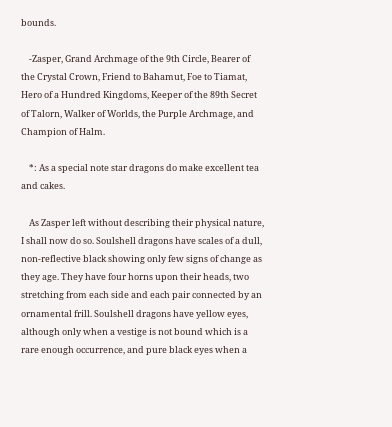bounds.

    -Zasper, Grand Archmage of the 9th Circle, Bearer of the Crystal Crown, Friend to Bahamut, Foe to Tiamat, Hero of a Hundred Kingdoms, Keeper of the 89th Secret of Talorn, Walker of Worlds, the Purple Archmage, and Champion of Halm.

    *: As a special note star dragons do make excellent tea and cakes.

    As Zasper left without describing their physical nature, I shall now do so. Soulshell dragons have scales of a dull, non-reflective black showing only few signs of change as they age. They have four horns upon their heads, two stretching from each side and each pair connected by an ornamental frill. Soulshell dragons have yellow eyes, although only when a vestige is not bound which is a rare enough occurrence, and pure black eyes when a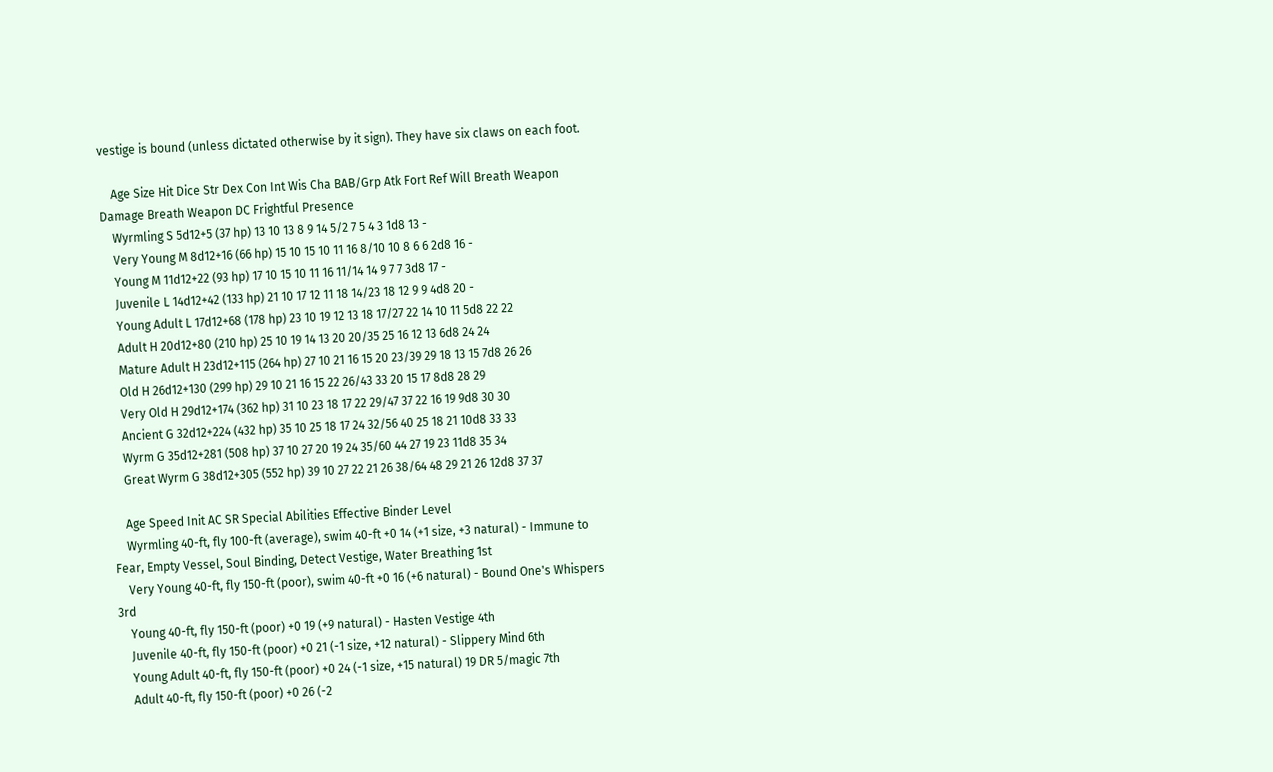vestige is bound (unless dictated otherwise by it sign). They have six claws on each foot.

    Age Size Hit Dice Str Dex Con Int Wis Cha BAB/Grp Atk Fort Ref Will Breath Weapon Damage Breath Weapon DC Frightful Presence
    Wyrmling S 5d12+5 (37 hp) 13 10 13 8 9 14 5/2 7 5 4 3 1d8 13 -
    Very Young M 8d12+16 (66 hp) 15 10 15 10 11 16 8/10 10 8 6 6 2d8 16 -
    Young M 11d12+22 (93 hp) 17 10 15 10 11 16 11/14 14 9 7 7 3d8 17 -
    Juvenile L 14d12+42 (133 hp) 21 10 17 12 11 18 14/23 18 12 9 9 4d8 20 -
    Young Adult L 17d12+68 (178 hp) 23 10 19 12 13 18 17/27 22 14 10 11 5d8 22 22
    Adult H 20d12+80 (210 hp) 25 10 19 14 13 20 20/35 25 16 12 13 6d8 24 24
    Mature Adult H 23d12+115 (264 hp) 27 10 21 16 15 20 23/39 29 18 13 15 7d8 26 26
    Old H 26d12+130 (299 hp) 29 10 21 16 15 22 26/43 33 20 15 17 8d8 28 29
    Very Old H 29d12+174 (362 hp) 31 10 23 18 17 22 29/47 37 22 16 19 9d8 30 30
    Ancient G 32d12+224 (432 hp) 35 10 25 18 17 24 32/56 40 25 18 21 10d8 33 33
    Wyrm G 35d12+281 (508 hp) 37 10 27 20 19 24 35/60 44 27 19 23 11d8 35 34
    Great Wyrm G 38d12+305 (552 hp) 39 10 27 22 21 26 38/64 48 29 21 26 12d8 37 37

    Age Speed Init AC SR Special Abilities Effective Binder Level
    Wyrmling 40-ft, fly 100-ft (average), swim 40-ft +0 14 (+1 size, +3 natural) - Immune to Fear, Empty Vessel, Soul Binding, Detect Vestige, Water Breathing 1st
    Very Young 40-ft, fly 150-ft (poor), swim 40-ft +0 16 (+6 natural) - Bound One's Whispers 3rd
    Young 40-ft, fly 150-ft (poor) +0 19 (+9 natural) - Hasten Vestige 4th
    Juvenile 40-ft, fly 150-ft (poor) +0 21 (-1 size, +12 natural) - Slippery Mind 6th
    Young Adult 40-ft, fly 150-ft (poor) +0 24 (-1 size, +15 natural) 19 DR 5/magic 7th
    Adult 40-ft, fly 150-ft (poor) +0 26 (-2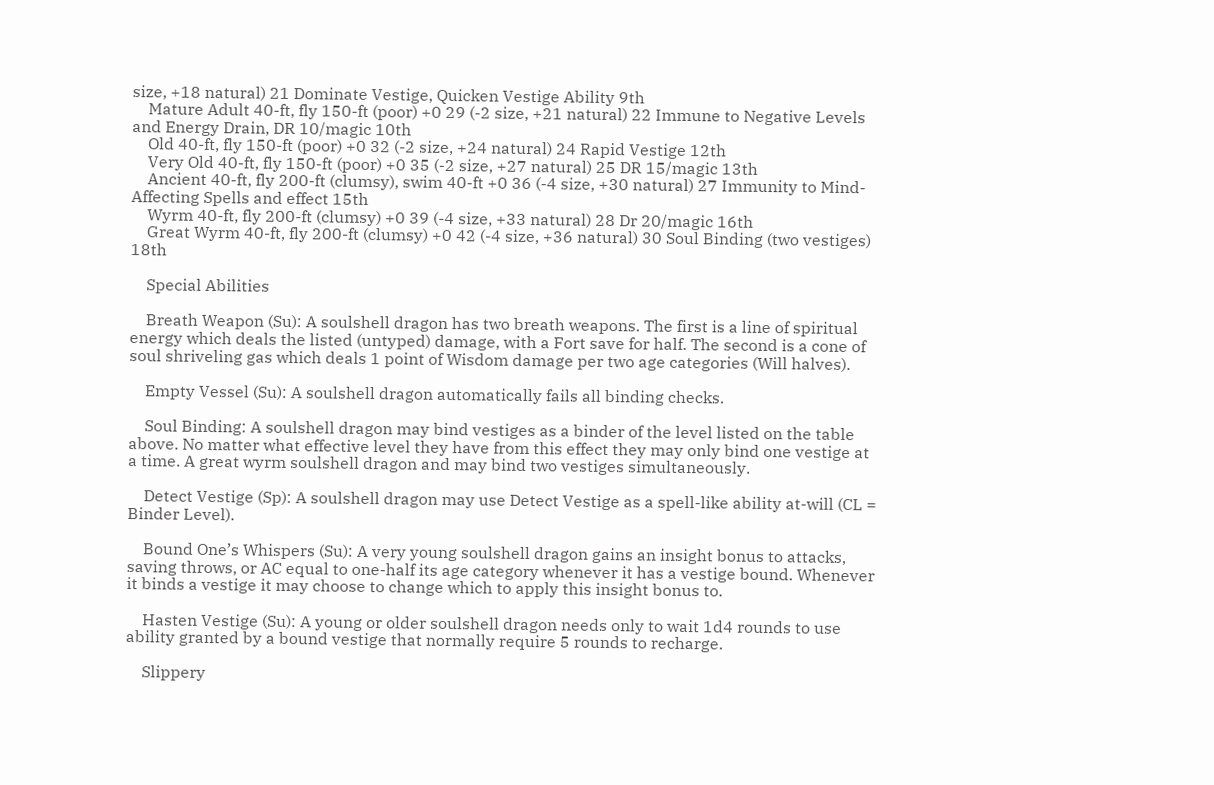size, +18 natural) 21 Dominate Vestige, Quicken Vestige Ability 9th
    Mature Adult 40-ft, fly 150-ft (poor) +0 29 (-2 size, +21 natural) 22 Immune to Negative Levels and Energy Drain, DR 10/magic 10th
    Old 40-ft, fly 150-ft (poor) +0 32 (-2 size, +24 natural) 24 Rapid Vestige 12th
    Very Old 40-ft, fly 150-ft (poor) +0 35 (-2 size, +27 natural) 25 DR 15/magic 13th
    Ancient 40-ft, fly 200-ft (clumsy), swim 40-ft +0 36 (-4 size, +30 natural) 27 Immunity to Mind-Affecting Spells and effect 15th
    Wyrm 40-ft, fly 200-ft (clumsy) +0 39 (-4 size, +33 natural) 28 Dr 20/magic 16th
    Great Wyrm 40-ft, fly 200-ft (clumsy) +0 42 (-4 size, +36 natural) 30 Soul Binding (two vestiges) 18th

    Special Abilities

    Breath Weapon (Su): A soulshell dragon has two breath weapons. The first is a line of spiritual energy which deals the listed (untyped) damage, with a Fort save for half. The second is a cone of soul shriveling gas which deals 1 point of Wisdom damage per two age categories (Will halves).

    Empty Vessel (Su): A soulshell dragon automatically fails all binding checks.

    Soul Binding: A soulshell dragon may bind vestiges as a binder of the level listed on the table above. No matter what effective level they have from this effect they may only bind one vestige at a time. A great wyrm soulshell dragon and may bind two vestiges simultaneously.

    Detect Vestige (Sp): A soulshell dragon may use Detect Vestige as a spell-like ability at-will (CL = Binder Level).

    Bound One’s Whispers (Su): A very young soulshell dragon gains an insight bonus to attacks, saving throws, or AC equal to one-half its age category whenever it has a vestige bound. Whenever it binds a vestige it may choose to change which to apply this insight bonus to.

    Hasten Vestige (Su): A young or older soulshell dragon needs only to wait 1d4 rounds to use ability granted by a bound vestige that normally require 5 rounds to recharge.

    Slippery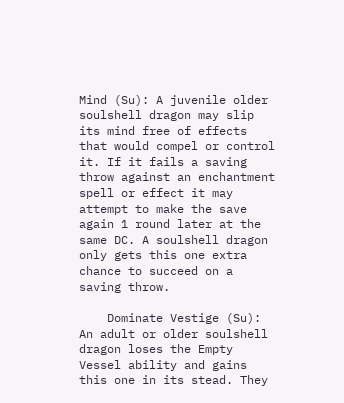Mind (Su): A juvenile older soulshell dragon may slip its mind free of effects that would compel or control it. If it fails a saving throw against an enchantment spell or effect it may attempt to make the save again 1 round later at the same DC. A soulshell dragon only gets this one extra chance to succeed on a saving throw.

    Dominate Vestige (Su): An adult or older soulshell dragon loses the Empty Vessel ability and gains this one in its stead. They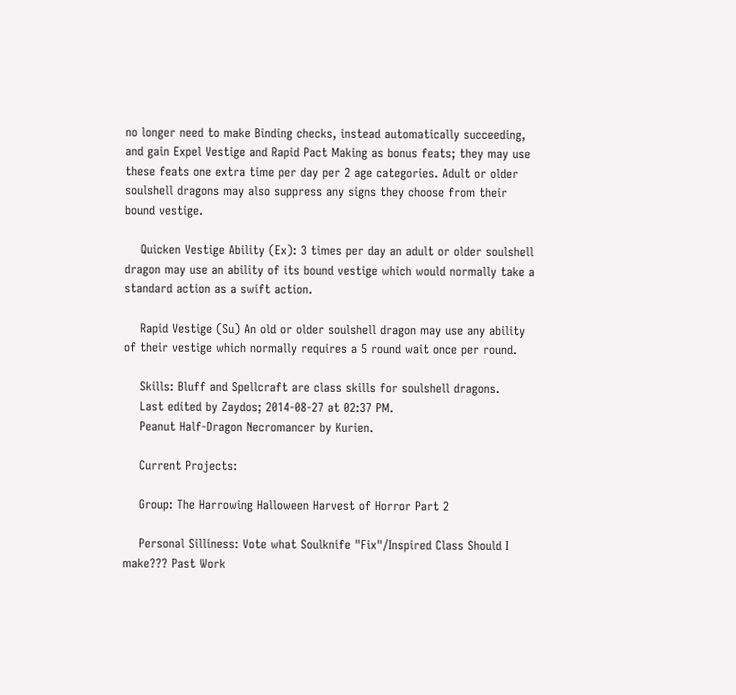no longer need to make Binding checks, instead automatically succeeding, and gain Expel Vestige and Rapid Pact Making as bonus feats; they may use these feats one extra time per day per 2 age categories. Adult or older soulshell dragons may also suppress any signs they choose from their bound vestige.

    Quicken Vestige Ability (Ex): 3 times per day an adult or older soulshell dragon may use an ability of its bound vestige which would normally take a standard action as a swift action.

    Rapid Vestige (Su) An old or older soulshell dragon may use any ability of their vestige which normally requires a 5 round wait once per round.

    Skills: Bluff and Spellcraft are class skills for soulshell dragons.
    Last edited by Zaydos; 2014-08-27 at 02:37 PM.
    Peanut Half-Dragon Necromancer by Kurien.

    Current Projects:

    Group: The Harrowing Halloween Harvest of Horror Part 2

    Personal Silliness: Vote what Soulknife "Fix"/Inspired Class Should I make??? Past Work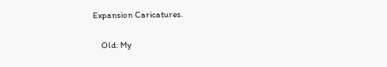Expansion Caricatures.

    Old: My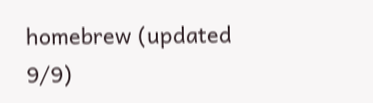homebrew (updated 9/9)